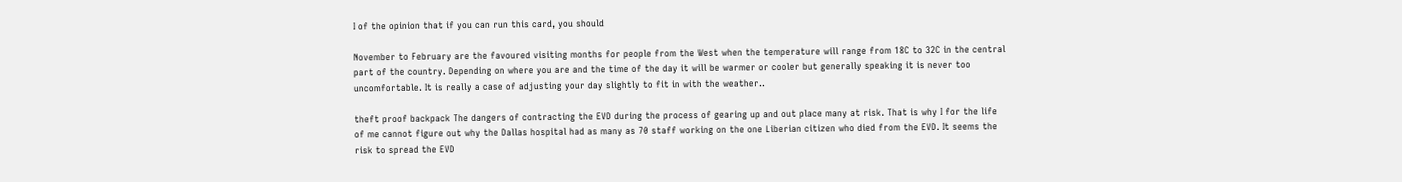I of the opinion that if you can run this card, you should

November to February are the favoured visiting months for people from the West when the temperature will range from 18C to 32C in the central part of the country. Depending on where you are and the time of the day it will be warmer or cooler but generally speaking it is never too uncomfortable. It is really a case of adjusting your day slightly to fit in with the weather..

theft proof backpack The dangers of contracting the EVD during the process of gearing up and out place many at risk. That is why I for the life of me cannot figure out why the Dallas hospital had as many as 70 staff working on the one Liberian citizen who died from the EVD. It seems the risk to spread the EVD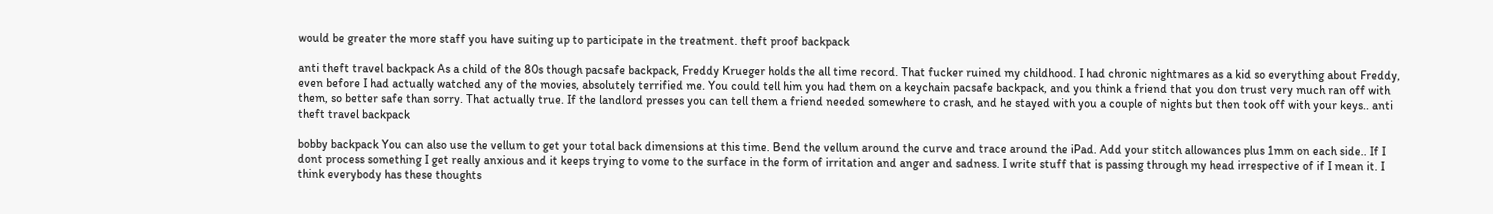would be greater the more staff you have suiting up to participate in the treatment. theft proof backpack

anti theft travel backpack As a child of the 80s though pacsafe backpack, Freddy Krueger holds the all time record. That fucker ruined my childhood. I had chronic nightmares as a kid so everything about Freddy, even before I had actually watched any of the movies, absolutely terrified me. You could tell him you had them on a keychain pacsafe backpack, and you think a friend that you don trust very much ran off with them, so better safe than sorry. That actually true. If the landlord presses you can tell them a friend needed somewhere to crash, and he stayed with you a couple of nights but then took off with your keys.. anti theft travel backpack

bobby backpack You can also use the vellum to get your total back dimensions at this time. Bend the vellum around the curve and trace around the iPad. Add your stitch allowances plus 1mm on each side.. If I dont process something I get really anxious and it keeps trying to vome to the surface in the form of irritation and anger and sadness. I write stuff that is passing through my head irrespective of if I mean it. I think everybody has these thoughts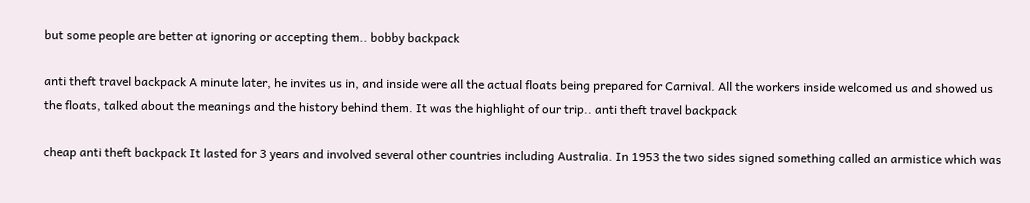but some people are better at ignoring or accepting them.. bobby backpack

anti theft travel backpack A minute later, he invites us in, and inside were all the actual floats being prepared for Carnival. All the workers inside welcomed us and showed us the floats, talked about the meanings and the history behind them. It was the highlight of our trip.. anti theft travel backpack

cheap anti theft backpack It lasted for 3 years and involved several other countries including Australia. In 1953 the two sides signed something called an armistice which was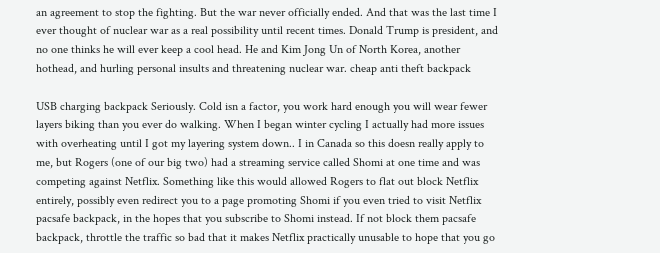an agreement to stop the fighting. But the war never officially ended. And that was the last time I ever thought of nuclear war as a real possibility until recent times. Donald Trump is president, and no one thinks he will ever keep a cool head. He and Kim Jong Un of North Korea, another hothead, and hurling personal insults and threatening nuclear war. cheap anti theft backpack

USB charging backpack Seriously. Cold isn a factor, you work hard enough you will wear fewer layers biking than you ever do walking. When I began winter cycling I actually had more issues with overheating until I got my layering system down.. I in Canada so this doesn really apply to me, but Rogers (one of our big two) had a streaming service called Shomi at one time and was competing against Netflix. Something like this would allowed Rogers to flat out block Netflix entirely, possibly even redirect you to a page promoting Shomi if you even tried to visit Netflix pacsafe backpack, in the hopes that you subscribe to Shomi instead. If not block them pacsafe backpack, throttle the traffic so bad that it makes Netflix practically unusable to hope that you go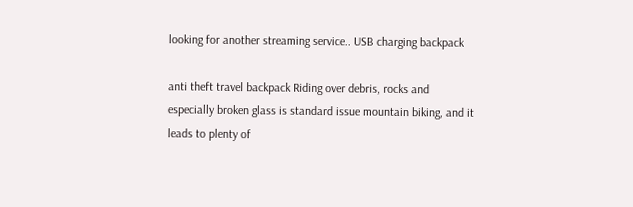looking for another streaming service.. USB charging backpack

anti theft travel backpack Riding over debris, rocks and especially broken glass is standard issue mountain biking, and it leads to plenty of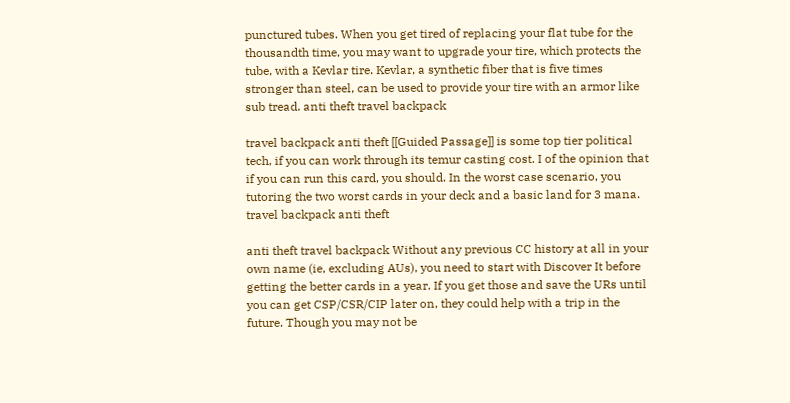punctured tubes. When you get tired of replacing your flat tube for the thousandth time, you may want to upgrade your tire, which protects the tube, with a Kevlar tire. Kevlar, a synthetic fiber that is five times stronger than steel, can be used to provide your tire with an armor like sub tread. anti theft travel backpack

travel backpack anti theft [[Guided Passage]] is some top tier political tech, if you can work through its temur casting cost. I of the opinion that if you can run this card, you should. In the worst case scenario, you tutoring the two worst cards in your deck and a basic land for 3 mana. travel backpack anti theft

anti theft travel backpack Without any previous CC history at all in your own name (ie, excluding AUs), you need to start with Discover It before getting the better cards in a year. If you get those and save the URs until you can get CSP/CSR/CIP later on, they could help with a trip in the future. Though you may not be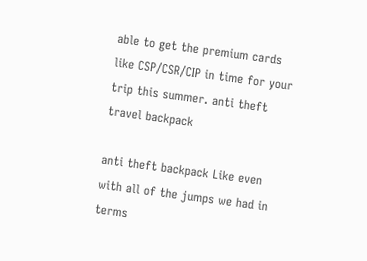able to get the premium cards like CSP/CSR/CIP in time for your trip this summer. anti theft travel backpack

anti theft backpack Like even with all of the jumps we had in terms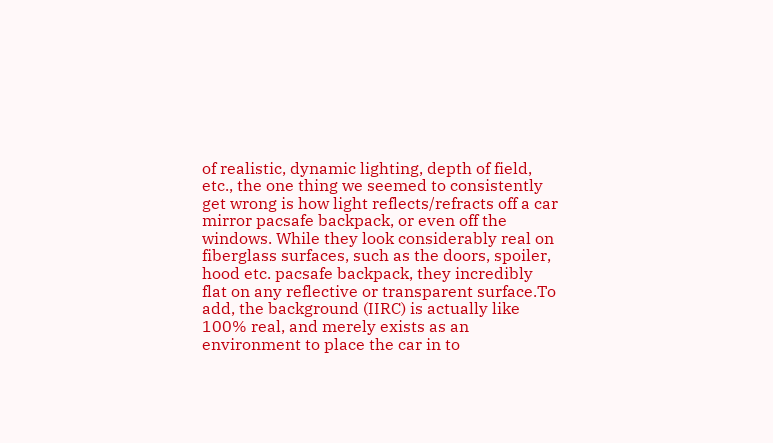of realistic, dynamic lighting, depth of field, etc., the one thing we seemed to consistently get wrong is how light reflects/refracts off a car mirror pacsafe backpack, or even off the windows. While they look considerably real on fiberglass surfaces, such as the doors, spoiler, hood etc. pacsafe backpack, they incredibly flat on any reflective or transparent surface.To add, the background (IIRC) is actually like 100% real, and merely exists as an environment to place the car in to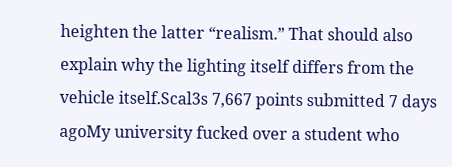heighten the latter “realism.” That should also explain why the lighting itself differs from the vehicle itself.Scal3s 7,667 points submitted 7 days agoMy university fucked over a student who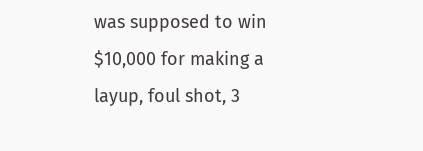was supposed to win $10,000 for making a layup, foul shot, 3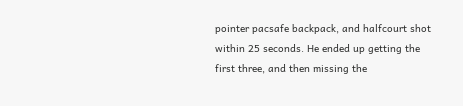pointer pacsafe backpack, and halfcourt shot within 25 seconds. He ended up getting the first three, and then missing the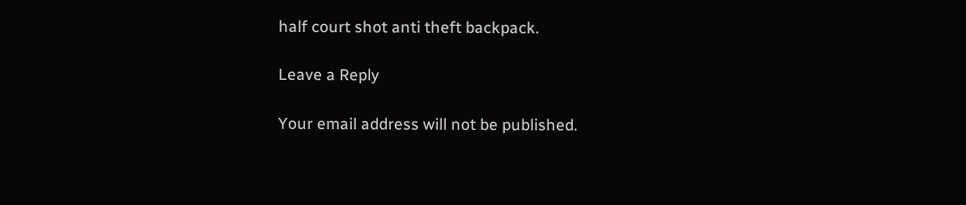half court shot anti theft backpack.

Leave a Reply

Your email address will not be published.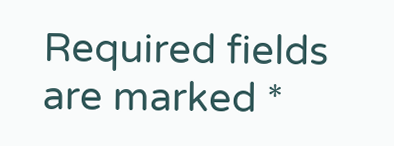Required fields are marked *